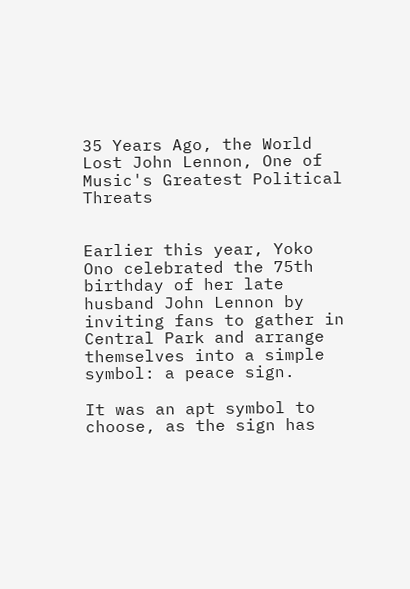35 Years Ago, the World Lost John Lennon, One of Music's Greatest Political Threats


Earlier this year, Yoko Ono celebrated the 75th birthday of her late husband John Lennon by inviting fans to gather in Central Park and arrange themselves into a simple symbol: a peace sign.

It was an apt symbol to choose, as the sign has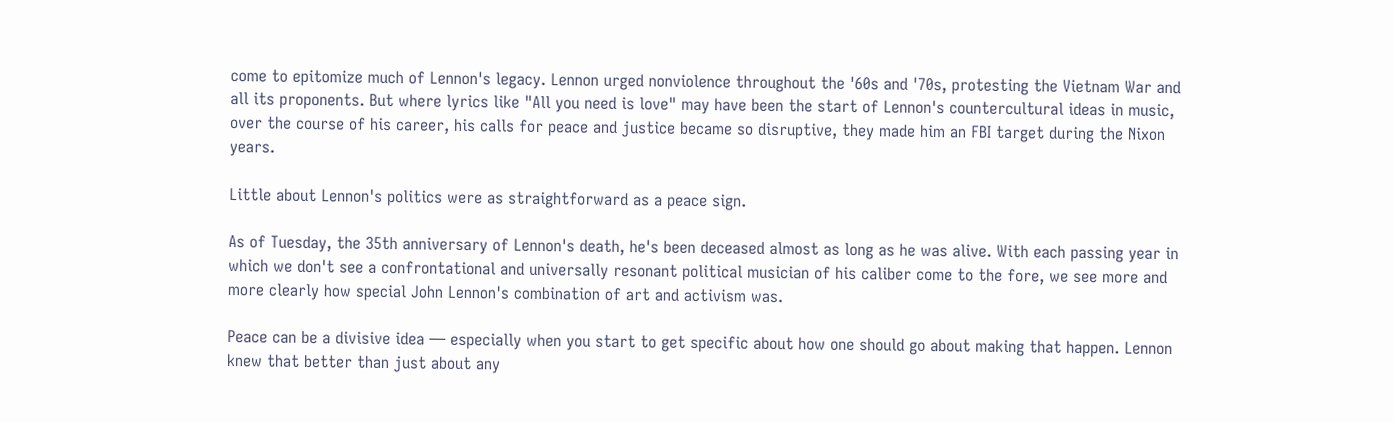come to epitomize much of Lennon's legacy. Lennon urged nonviolence throughout the '60s and '70s, protesting the Vietnam War and all its proponents. But where lyrics like "All you need is love" may have been the start of Lennon's countercultural ideas in music, over the course of his career, his calls for peace and justice became so disruptive, they made him an FBI target during the Nixon years.

Little about Lennon's politics were as straightforward as a peace sign.

As of Tuesday, the 35th anniversary of Lennon's death, he's been deceased almost as long as he was alive. With each passing year in which we don't see a confrontational and universally resonant political musician of his caliber come to the fore, we see more and more clearly how special John Lennon's combination of art and activism was.

Peace can be a divisive idea — especially when you start to get specific about how one should go about making that happen. Lennon knew that better than just about any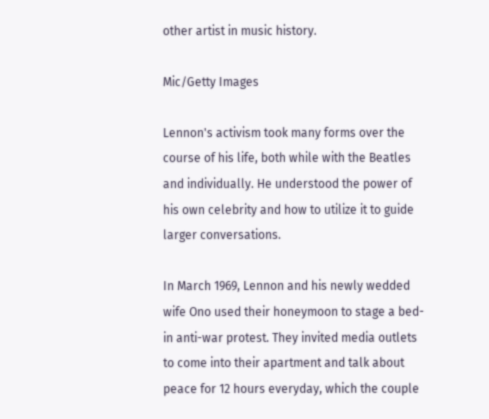other artist in music history.

Mic/Getty Images

Lennon's activism took many forms over the course of his life, both while with the Beatles and individually. He understood the power of his own celebrity and how to utilize it to guide larger conversations.

In March 1969, Lennon and his newly wedded wife Ono used their honeymoon to stage a bed-in anti-war protest. They invited media outlets to come into their apartment and talk about peace for 12 hours everyday, which the couple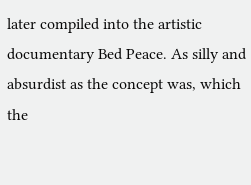later compiled into the artistic documentary Bed Peace. As silly and absurdist as the concept was, which the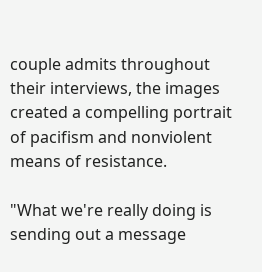couple admits throughout their interviews, the images created a compelling portrait of pacifism and nonviolent means of resistance.

"What we're really doing is sending out a message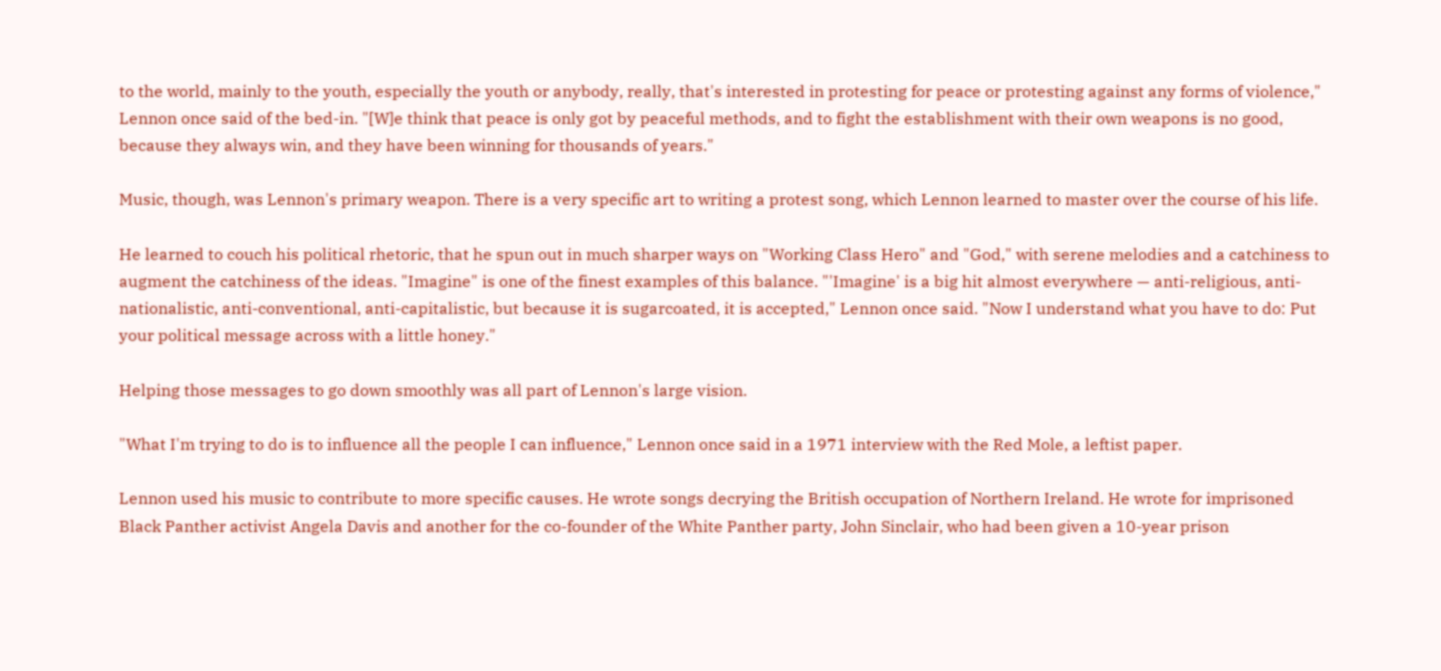to the world, mainly to the youth, especially the youth or anybody, really, that's interested in protesting for peace or protesting against any forms of violence," Lennon once said of the bed-in. "[W]e think that peace is only got by peaceful methods, and to fight the establishment with their own weapons is no good, because they always win, and they have been winning for thousands of years."

Music, though, was Lennon's primary weapon. There is a very specific art to writing a protest song, which Lennon learned to master over the course of his life.

He learned to couch his political rhetoric, that he spun out in much sharper ways on "Working Class Hero" and "God," with serene melodies and a catchiness to augment the catchiness of the ideas. "Imagine" is one of the finest examples of this balance. "'Imagine' is a big hit almost everywhere — anti-religious, anti-nationalistic, anti-conventional, anti-capitalistic, but because it is sugarcoated, it is accepted," Lennon once said. "Now I understand what you have to do: Put your political message across with a little honey."

Helping those messages to go down smoothly was all part of Lennon's large vision.

"What I'm trying to do is to influence all the people I can influence," Lennon once said in a 1971 interview with the Red Mole, a leftist paper.

Lennon used his music to contribute to more specific causes. He wrote songs decrying the British occupation of Northern Ireland. He wrote for imprisoned Black Panther activist Angela Davis and another for the co-founder of the White Panther party, John Sinclair, who had been given a 10-year prison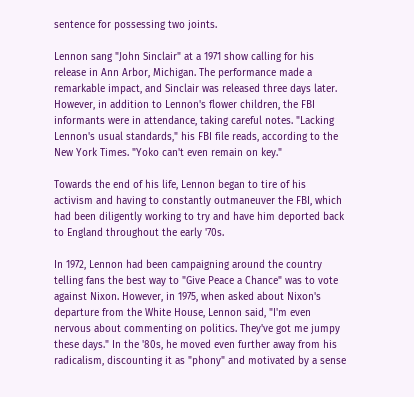sentence for possessing two joints.

Lennon sang "John Sinclair" at a 1971 show calling for his release in Ann Arbor, Michigan. The performance made a remarkable impact, and Sinclair was released three days later. However, in addition to Lennon's flower children, the FBI informants were in attendance, taking careful notes. "Lacking Lennon's usual standards," his FBI file reads, according to the New York Times. "Yoko can't even remain on key."

Towards the end of his life, Lennon began to tire of his activism and having to constantly outmaneuver the FBI, which had been diligently working to try and have him deported back to England throughout the early '70s.

In 1972, Lennon had been campaigning around the country telling fans the best way to "Give Peace a Chance" was to vote against Nixon. However, in 1975, when asked about Nixon's departure from the White House, Lennon said, "I'm even nervous about commenting on politics. They've got me jumpy these days." In the '80s, he moved even further away from his radicalism, discounting it as "phony" and motivated by a sense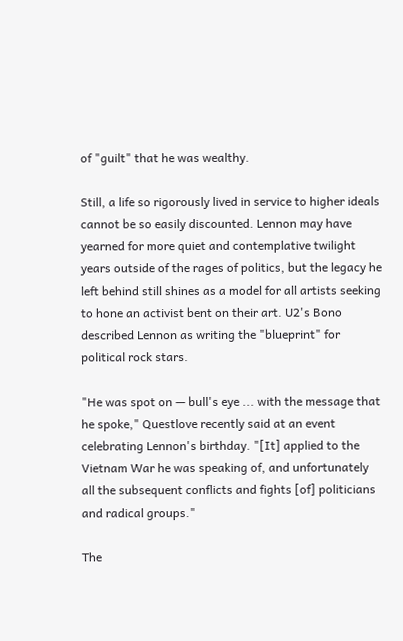of "guilt" that he was wealthy.

Still, a life so rigorously lived in service to higher ideals cannot be so easily discounted. Lennon may have yearned for more quiet and contemplative twilight years outside of the rages of politics, but the legacy he left behind still shines as a model for all artists seeking to hone an activist bent on their art. U2's Bono described Lennon as writing the "blueprint" for political rock stars.

"He was spot on — bull's eye ... with the message that he spoke," Questlove recently said at an event celebrating Lennon's birthday. "[It] applied to the Vietnam War he was speaking of, and unfortunately all the subsequent conflicts and fights [of] politicians and radical groups."

The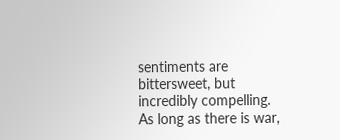sentiments are bittersweet, but incredibly compelling. As long as there is war,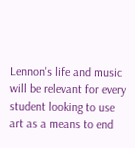Lennon's life and music will be relevant for every student looking to use art as a means to end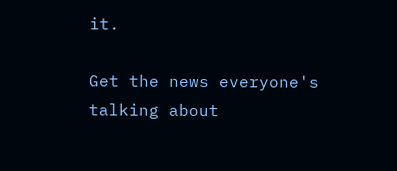it.

Get the news everyone's talking about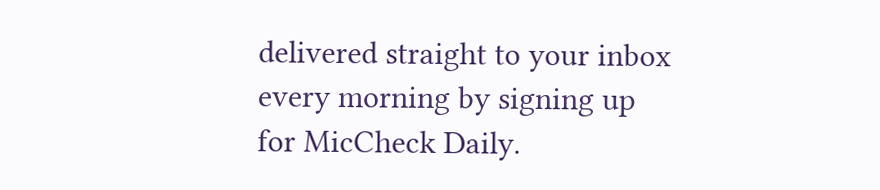delivered straight to your inbox every morning by signing up for MicCheck Daily.